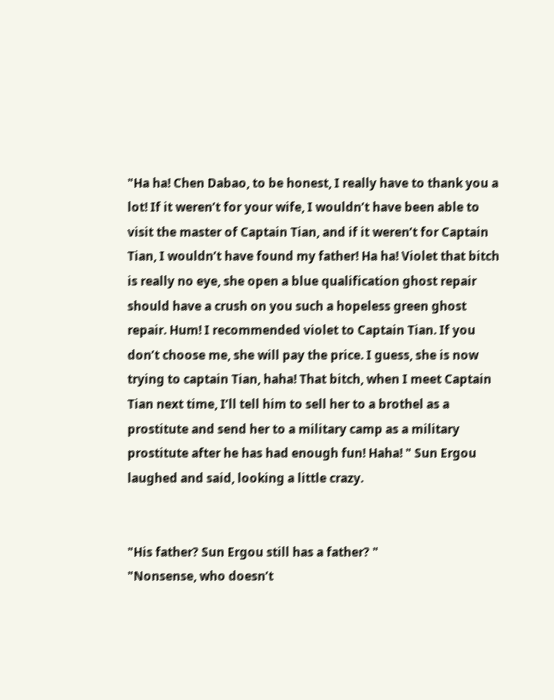"Ha ha! Chen Dabao, to be honest, I really have to thank you a lot! If it weren’t for your wife, I wouldn’t have been able to visit the master of Captain Tian, and if it weren’t for Captain Tian, I wouldn’t have found my father! Ha ha! Violet that bitch is really no eye, she open a blue qualification ghost repair should have a crush on you such a hopeless green ghost repair. Hum! I recommended violet to Captain Tian. If you don’t choose me, she will pay the price. I guess, she is now trying to captain Tian, haha! That bitch, when I meet Captain Tian next time, I’ll tell him to sell her to a brothel as a prostitute and send her to a military camp as a military prostitute after he has had enough fun! Haha! " Sun Ergou laughed and said, looking a little crazy.


"His father? Sun Ergou still has a father? "
"Nonsense, who doesn’t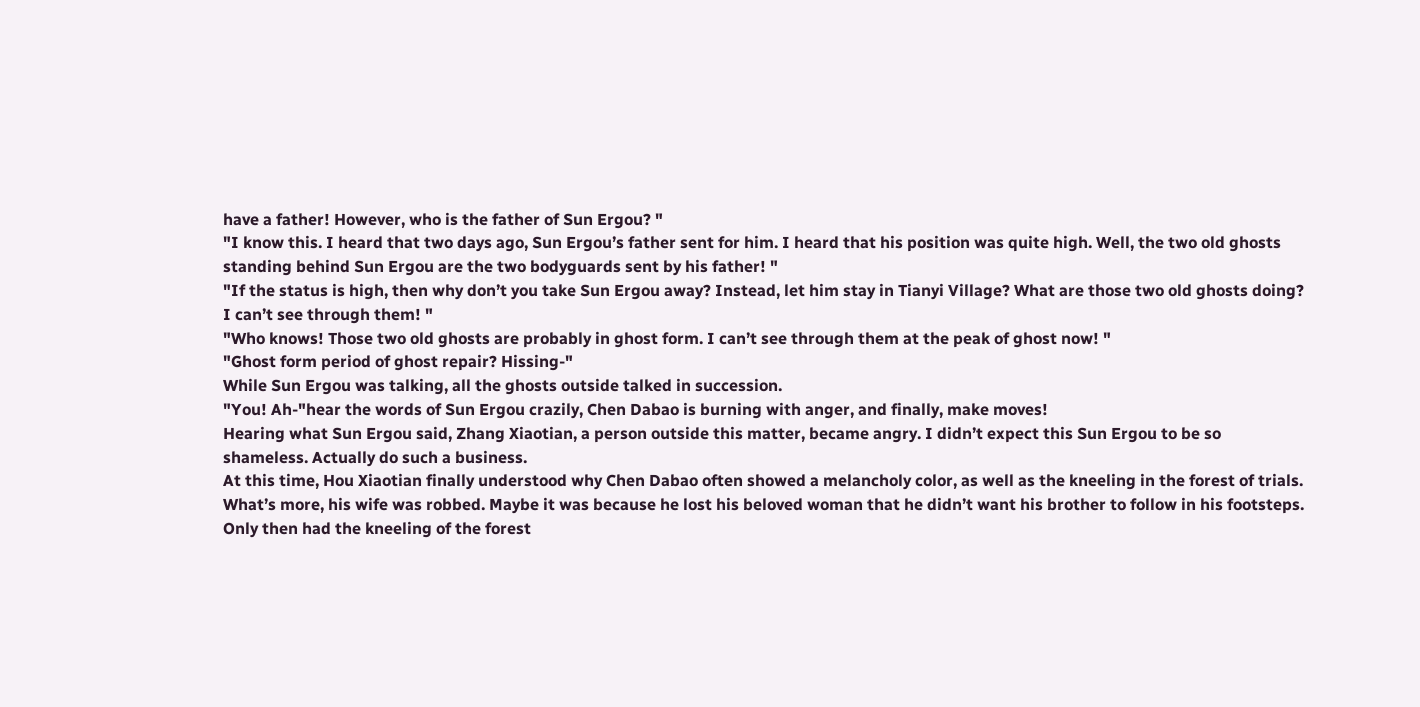have a father! However, who is the father of Sun Ergou? "
"I know this. I heard that two days ago, Sun Ergou’s father sent for him. I heard that his position was quite high. Well, the two old ghosts standing behind Sun Ergou are the two bodyguards sent by his father! "
"If the status is high, then why don’t you take Sun Ergou away? Instead, let him stay in Tianyi Village? What are those two old ghosts doing? I can’t see through them! "
"Who knows! Those two old ghosts are probably in ghost form. I can’t see through them at the peak of ghost now! "
"Ghost form period of ghost repair? Hissing-"
While Sun Ergou was talking, all the ghosts outside talked in succession.
"You! Ah-"hear the words of Sun Ergou crazily, Chen Dabao is burning with anger, and finally, make moves!
Hearing what Sun Ergou said, Zhang Xiaotian, a person outside this matter, became angry. I didn’t expect this Sun Ergou to be so shameless. Actually do such a business.
At this time, Hou Xiaotian finally understood why Chen Dabao often showed a melancholy color, as well as the kneeling in the forest of trials. What’s more, his wife was robbed. Maybe it was because he lost his beloved woman that he didn’t want his brother to follow in his footsteps. Only then had the kneeling of the forest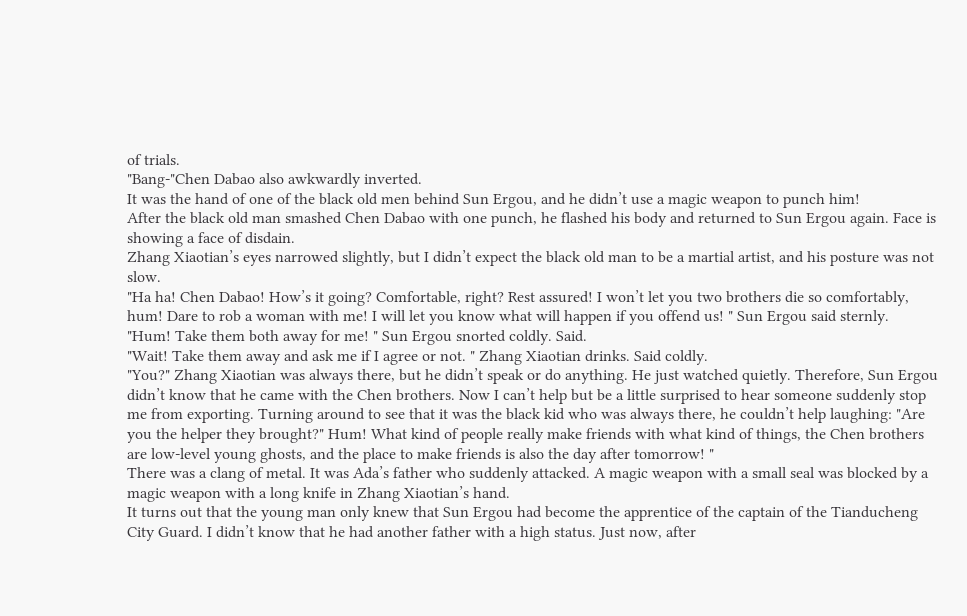of trials.
"Bang-"Chen Dabao also awkwardly inverted.
It was the hand of one of the black old men behind Sun Ergou, and he didn’t use a magic weapon to punch him!
After the black old man smashed Chen Dabao with one punch, he flashed his body and returned to Sun Ergou again. Face is showing a face of disdain.
Zhang Xiaotian’s eyes narrowed slightly, but I didn’t expect the black old man to be a martial artist, and his posture was not slow.
"Ha ha! Chen Dabao! How’s it going? Comfortable, right? Rest assured! I won’t let you two brothers die so comfortably, hum! Dare to rob a woman with me! I will let you know what will happen if you offend us! " Sun Ergou said sternly.
"Hum! Take them both away for me! " Sun Ergou snorted coldly. Said.
"Wait! Take them away and ask me if I agree or not. " Zhang Xiaotian drinks. Said coldly.
"You?" Zhang Xiaotian was always there, but he didn’t speak or do anything. He just watched quietly. Therefore, Sun Ergou didn’t know that he came with the Chen brothers. Now I can’t help but be a little surprised to hear someone suddenly stop me from exporting. Turning around to see that it was the black kid who was always there, he couldn’t help laughing: "Are you the helper they brought?" Hum! What kind of people really make friends with what kind of things, the Chen brothers are low-level young ghosts, and the place to make friends is also the day after tomorrow! "
There was a clang of metal. It was Ada’s father who suddenly attacked. A magic weapon with a small seal was blocked by a magic weapon with a long knife in Zhang Xiaotian’s hand.
It turns out that the young man only knew that Sun Ergou had become the apprentice of the captain of the Tianducheng City Guard. I didn’t know that he had another father with a high status. Just now, after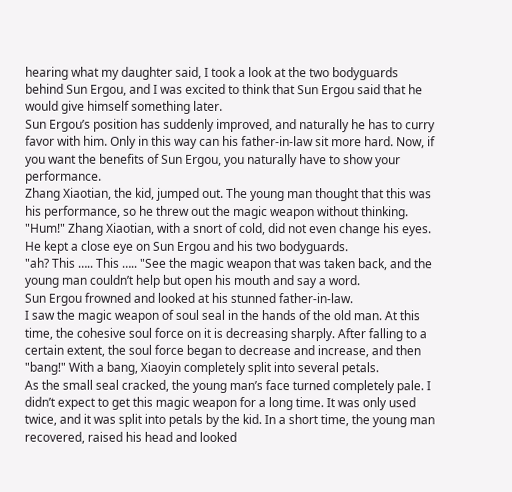hearing what my daughter said, I took a look at the two bodyguards behind Sun Ergou, and I was excited to think that Sun Ergou said that he would give himself something later.
Sun Ergou’s position has suddenly improved, and naturally he has to curry favor with him. Only in this way can his father-in-law sit more hard. Now, if you want the benefits of Sun Ergou, you naturally have to show your performance.
Zhang Xiaotian, the kid, jumped out. The young man thought that this was his performance, so he threw out the magic weapon without thinking.
"Hum!" Zhang Xiaotian, with a snort of cold, did not even change his eyes. He kept a close eye on Sun Ergou and his two bodyguards.
"ah? This ….. This ….. "See the magic weapon that was taken back, and the young man couldn’t help but open his mouth and say a word.
Sun Ergou frowned and looked at his stunned father-in-law.
I saw the magic weapon of soul seal in the hands of the old man. At this time, the cohesive soul force on it is decreasing sharply. After falling to a certain extent, the soul force began to decrease and increase, and then "bang!" With a bang, Xiaoyin completely split into several petals.
As the small seal cracked, the young man’s face turned completely pale. I didn’t expect to get this magic weapon for a long time. It was only used twice, and it was split into petals by the kid. In a short time, the young man recovered, raised his head and looked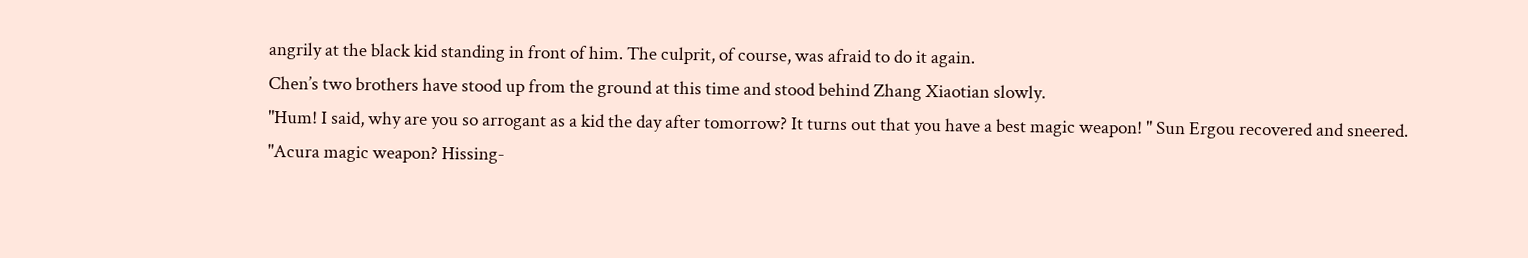angrily at the black kid standing in front of him. The culprit, of course, was afraid to do it again.
Chen’s two brothers have stood up from the ground at this time and stood behind Zhang Xiaotian slowly.
"Hum! I said, why are you so arrogant as a kid the day after tomorrow? It turns out that you have a best magic weapon! " Sun Ergou recovered and sneered.
"Acura magic weapon? Hissing-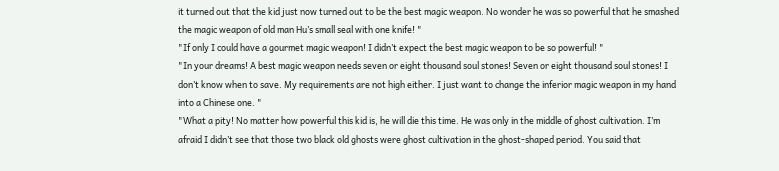it turned out that the kid just now turned out to be the best magic weapon. No wonder he was so powerful that he smashed the magic weapon of old man Hu’s small seal with one knife! "
"If only I could have a gourmet magic weapon! I didn’t expect the best magic weapon to be so powerful! "
"In your dreams! A best magic weapon needs seven or eight thousand soul stones! Seven or eight thousand soul stones! I don’t know when to save. My requirements are not high either. I just want to change the inferior magic weapon in my hand into a Chinese one. "
"What a pity! No matter how powerful this kid is, he will die this time. He was only in the middle of ghost cultivation. I’m afraid I didn’t see that those two black old ghosts were ghost cultivation in the ghost-shaped period. You said that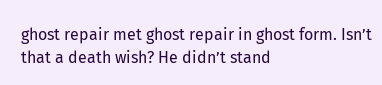ghost repair met ghost repair in ghost form. Isn’t that a death wish? He didn’t stand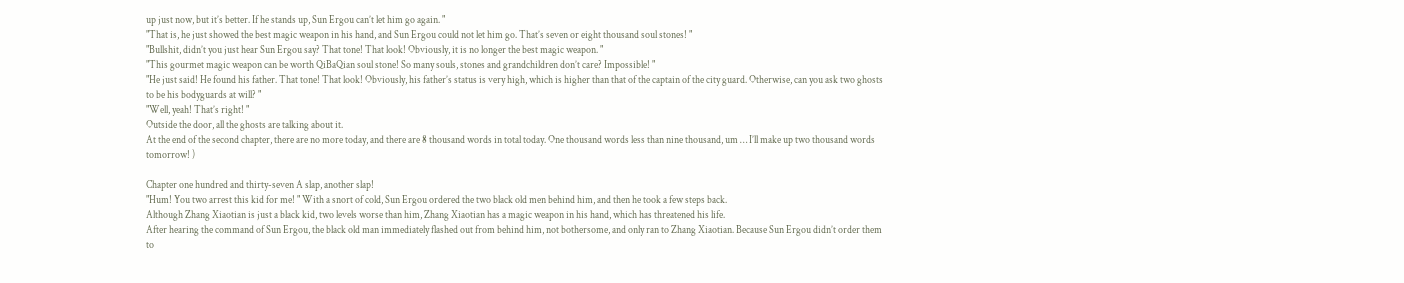up just now, but it’s better. If he stands up, Sun Ergou can’t let him go again. "
"That is, he just showed the best magic weapon in his hand, and Sun Ergou could not let him go. That’s seven or eight thousand soul stones! "
"Bullshit, didn’t you just hear Sun Ergou say? That tone! That look! Obviously, it is no longer the best magic weapon. "
"This gourmet magic weapon can be worth QiBaQian soul stone! So many souls, stones and grandchildren don’t care? Impossible! "
"He just said! He found his father. That tone! That look! Obviously, his father’s status is very high, which is higher than that of the captain of the city guard. Otherwise, can you ask two ghosts to be his bodyguards at will? "
"Well, yeah! That’s right! "
Outside the door, all the ghosts are talking about it.
At the end of the second chapter, there are no more today, and there are 8 thousand words in total today. One thousand words less than nine thousand, um … I’ll make up two thousand words tomorrow! )

Chapter one hundred and thirty-seven A slap, another slap!
"Hum! You two arrest this kid for me! " With a snort of cold, Sun Ergou ordered the two black old men behind him, and then he took a few steps back.
Although Zhang Xiaotian is just a black kid, two levels worse than him, Zhang Xiaotian has a magic weapon in his hand, which has threatened his life.
After hearing the command of Sun Ergou, the black old man immediately flashed out from behind him, not bothersome, and only ran to Zhang Xiaotian. Because Sun Ergou didn’t order them to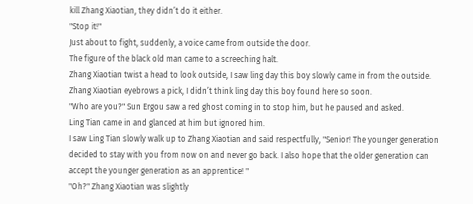kill Zhang Xiaotian, they didn’t do it either.
"Stop it!"
Just about to fight, suddenly, a voice came from outside the door.
The figure of the black old man came to a screeching halt.
Zhang Xiaotian twist a head to look outside, I saw ling day this boy slowly came in from the outside.
Zhang Xiaotian eyebrows a pick, I didn’t think ling day this boy found here so soon.
"Who are you?" Sun Ergou saw a red ghost coming in to stop him, but he paused and asked.
Ling Tian came in and glanced at him but ignored him.
I saw Ling Tian slowly walk up to Zhang Xiaotian and said respectfully, "Senior! The younger generation decided to stay with you from now on and never go back. I also hope that the older generation can accept the younger generation as an apprentice! "
"Oh?" Zhang Xiaotian was slightly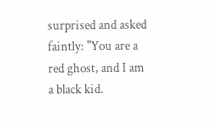surprised and asked faintly: "You are a red ghost, and I am a black kid.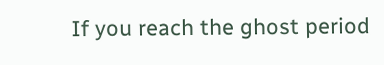If you reach the ghost period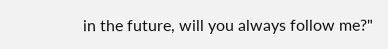in the future, will you always follow me?"